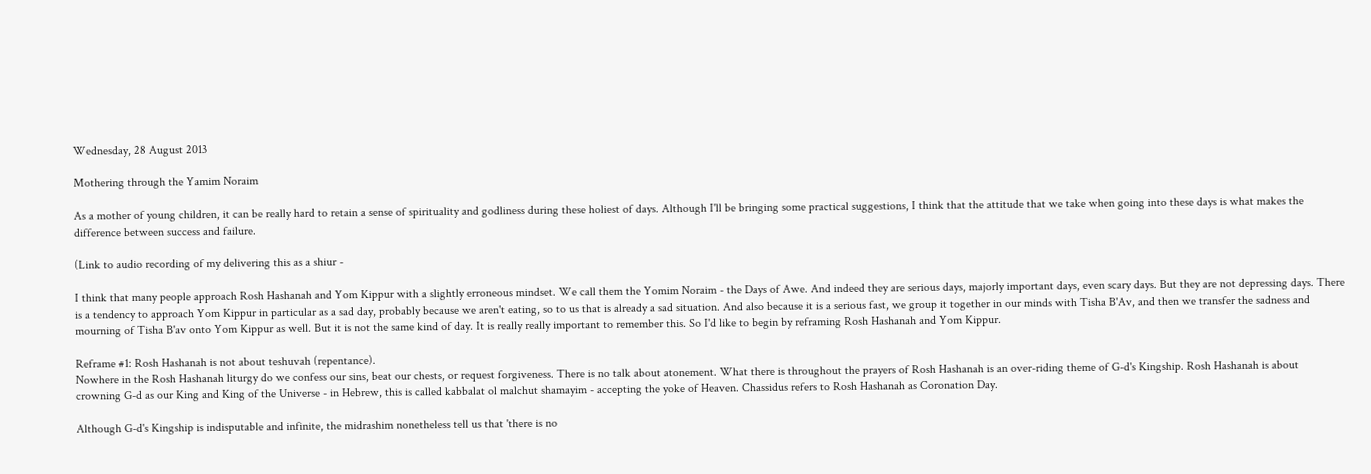Wednesday, 28 August 2013

Mothering through the Yamim Noraim

As a mother of young children, it can be really hard to retain a sense of spirituality and godliness during these holiest of days. Although I'll be bringing some practical suggestions, I think that the attitude that we take when going into these days is what makes the difference between success and failure.

(Link to audio recording of my delivering this as a shiur -

I think that many people approach Rosh Hashanah and Yom Kippur with a slightly erroneous mindset. We call them the Yomim Noraim - the Days of Awe. And indeed they are serious days, majorly important days, even scary days. But they are not depressing days. There is a tendency to approach Yom Kippur in particular as a sad day, probably because we aren't eating, so to us that is already a sad situation. And also because it is a serious fast, we group it together in our minds with Tisha B'Av, and then we transfer the sadness and mourning of Tisha B'av onto Yom Kippur as well. But it is not the same kind of day. It is really really important to remember this. So I'd like to begin by reframing Rosh Hashanah and Yom Kippur.

Reframe #1: Rosh Hashanah is not about teshuvah (repentance).
Nowhere in the Rosh Hashanah liturgy do we confess our sins, beat our chests, or request forgiveness. There is no talk about atonement. What there is throughout the prayers of Rosh Hashanah is an over-riding theme of G-d's Kingship. Rosh Hashanah is about crowning G-d as our King and King of the Universe - in Hebrew, this is called kabbalat ol malchut shamayim - accepting the yoke of Heaven. Chassidus refers to Rosh Hashanah as Coronation Day.

Although G-d's Kingship is indisputable and infinite, the midrashim nonetheless tell us that 'there is no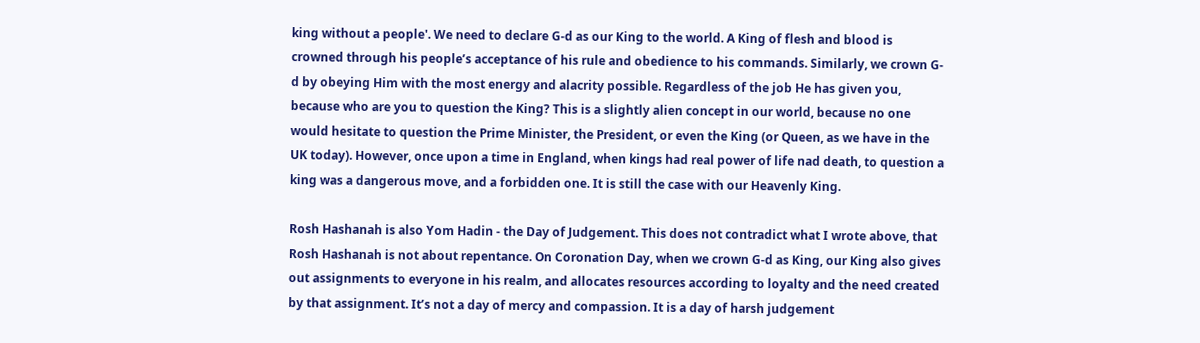king without a people'. We need to declare G-d as our King to the world. A King of flesh and blood is crowned through his people’s acceptance of his rule and obedience to his commands. Similarly, we crown G-d by obeying Him with the most energy and alacrity possible. Regardless of the job He has given you, because who are you to question the King? This is a slightly alien concept in our world, because no one would hesitate to question the Prime Minister, the President, or even the King (or Queen, as we have in the UK today). However, once upon a time in England, when kings had real power of life nad death, to question a king was a dangerous move, and a forbidden one. It is still the case with our Heavenly King.

Rosh Hashanah is also Yom Hadin - the Day of Judgement. This does not contradict what I wrote above, that Rosh Hashanah is not about repentance. On Coronation Day, when we crown G-d as King, our King also gives out assignments to everyone in his realm, and allocates resources according to loyalty and the need created by that assignment. It’s not a day of mercy and compassion. It is a day of harsh judgement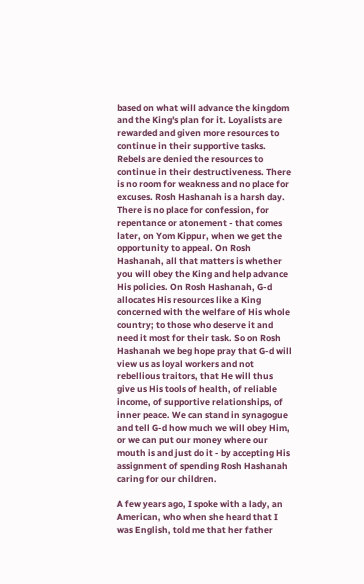based on what will advance the kingdom and the King's plan for it. Loyalists are rewarded and given more resources to continue in their supportive tasks. Rebels are denied the resources to continue in their destructiveness. There is no room for weakness and no place for excuses. Rosh Hashanah is a harsh day. There is no place for confession, for repentance or atonement - that comes later, on Yom Kippur, when we get the opportunity to appeal. On Rosh Hashanah, all that matters is whether you will obey the King and help advance His policies. On Rosh Hashanah, G-d allocates His resources like a King concerned with the welfare of His whole country; to those who deserve it and need it most for their task. So on Rosh Hashanah we beg hope pray that G-d will view us as loyal workers and not rebellious traitors, that He will thus give us His tools of health, of reliable income, of supportive relationships, of inner peace. We can stand in synagogue and tell G-d how much we will obey Him, or we can put our money where our mouth is and just do it - by accepting His assignment of spending Rosh Hashanah caring for our children.

A few years ago, I spoke with a lady, an American, who when she heard that I was English, told me that her father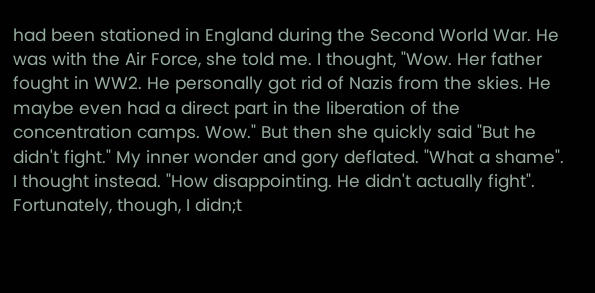had been stationed in England during the Second World War. He was with the Air Force, she told me. I thought, "Wow. Her father fought in WW2. He personally got rid of Nazis from the skies. He maybe even had a direct part in the liberation of the concentration camps. Wow." But then she quickly said "But he didn't fight." My inner wonder and gory deflated. "What a shame". I thought instead. "How disappointing. He didn't actually fight". Fortunately, though, I didn;t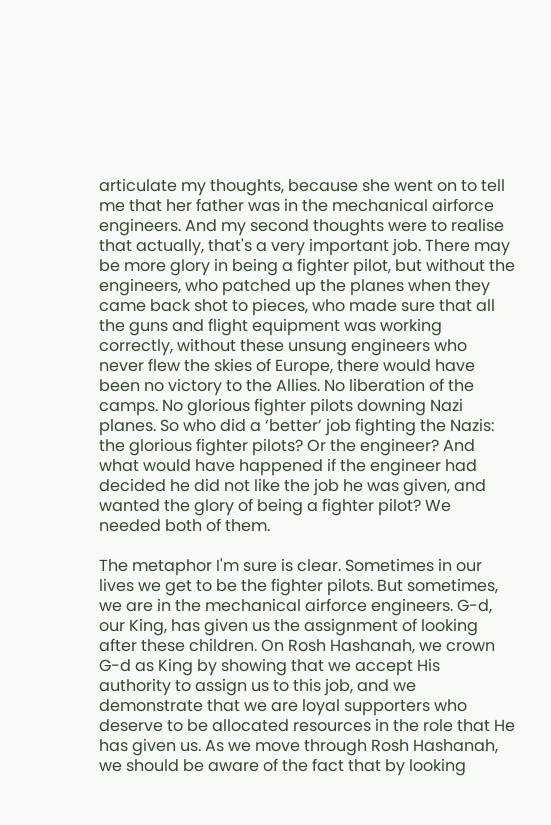articulate my thoughts, because she went on to tell me that her father was in the mechanical airforce engineers. And my second thoughts were to realise that actually, that's a very important job. There may be more glory in being a fighter pilot, but without the engineers, who patched up the planes when they came back shot to pieces, who made sure that all the guns and flight equipment was working correctly, without these unsung engineers who never flew the skies of Europe, there would have been no victory to the Allies. No liberation of the camps. No glorious fighter pilots downing Nazi planes. So who did a ‘better’ job fighting the Nazis: the glorious fighter pilots? Or the engineer? And what would have happened if the engineer had decided he did not like the job he was given, and wanted the glory of being a fighter pilot? We needed both of them.

The metaphor I'm sure is clear. Sometimes in our lives we get to be the fighter pilots. But sometimes, we are in the mechanical airforce engineers. G-d, our King, has given us the assignment of looking after these children. On Rosh Hashanah, we crown G-d as King by showing that we accept His authority to assign us to this job, and we demonstrate that we are loyal supporters who deserve to be allocated resources in the role that He has given us. As we move through Rosh Hashanah, we should be aware of the fact that by looking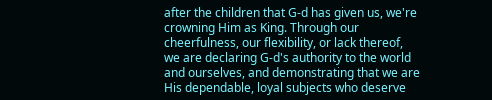after the children that G-d has given us, we're crowning Him as King. Through our cheerfulness, our flexibility, or lack thereof, we are declaring G-d's authority to the world and ourselves, and demonstrating that we are His dependable, loyal subjects who deserve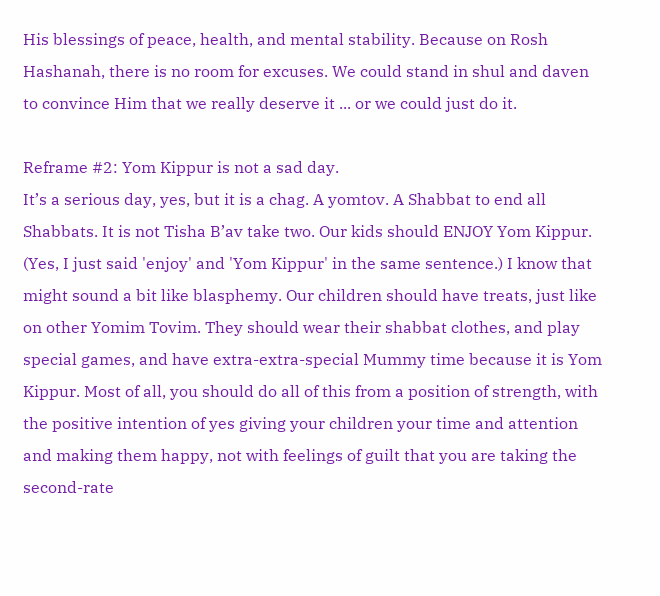His blessings of peace, health, and mental stability. Because on Rosh Hashanah, there is no room for excuses. We could stand in shul and daven to convince Him that we really deserve it ... or we could just do it.

Reframe #2: Yom Kippur is not a sad day.
It’s a serious day, yes, but it is a chag. A yomtov. A Shabbat to end all Shabbats. It is not Tisha B’av take two. Our kids should ENJOY Yom Kippur. (Yes, I just said 'enjoy' and 'Yom Kippur' in the same sentence.) I know that might sound a bit like blasphemy. Our children should have treats, just like on other Yomim Tovim. They should wear their shabbat clothes, and play special games, and have extra-extra-special Mummy time because it is Yom Kippur. Most of all, you should do all of this from a position of strength, with the positive intention of yes giving your children your time and attention and making them happy, not with feelings of guilt that you are taking the second-rate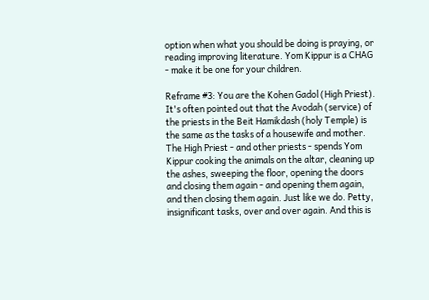option when what you should be doing is praying, or reading improving literature. Yom Kippur is a CHAG - make it be one for your children.

Reframe #3: You are the Kohen Gadol (High Priest).
It's often pointed out that the Avodah (service) of the priests in the Beit Hamikdash (holy Temple) is the same as the tasks of a housewife and mother. The High Priest - and other priests - spends Yom Kippur cooking the animals on the altar, cleaning up the ashes, sweeping the floor, opening the doors and closing them again - and opening them again, and then closing them again. Just like we do. Petty, insignificant tasks, over and over again. And this is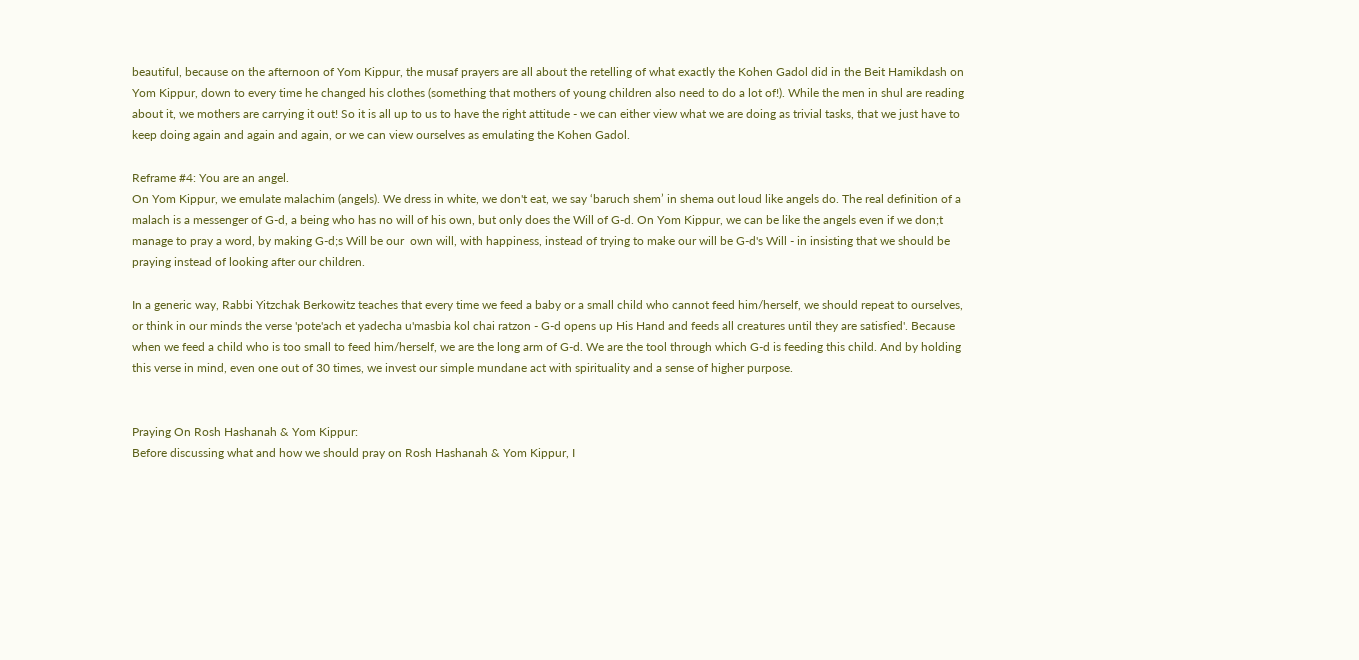beautiful, because on the afternoon of Yom Kippur, the musaf prayers are all about the retelling of what exactly the Kohen Gadol did in the Beit Hamikdash on Yom Kippur, down to every time he changed his clothes (something that mothers of young children also need to do a lot of!). While the men in shul are reading about it, we mothers are carrying it out! So it is all up to us to have the right attitude - we can either view what we are doing as trivial tasks, that we just have to keep doing again and again and again, or we can view ourselves as emulating the Kohen Gadol.

Reframe #4: You are an angel.
On Yom Kippur, we emulate malachim (angels). We dress in white, we don't eat, we say ‘baruch shem’ in shema out loud like angels do. The real definition of a malach is a messenger of G-d, a being who has no will of his own, but only does the Will of G-d. On Yom Kippur, we can be like the angels even if we don;t manage to pray a word, by making G-d;s Will be our  own will, with happiness, instead of trying to make our will be G-d's Will - in insisting that we should be praying instead of looking after our children.

In a generic way, Rabbi Yitzchak Berkowitz teaches that every time we feed a baby or a small child who cannot feed him/herself, we should repeat to ourselves, or think in our minds the verse 'pote'ach et yadecha u'masbia kol chai ratzon - G-d opens up His Hand and feeds all creatures until they are satisfied'. Because when we feed a child who is too small to feed him/herself, we are the long arm of G-d. We are the tool through which G-d is feeding this child. And by holding this verse in mind, even one out of 30 times, we invest our simple mundane act with spirituality and a sense of higher purpose.


Praying On Rosh Hashanah & Yom Kippur:
Before discussing what and how we should pray on Rosh Hashanah & Yom Kippur, I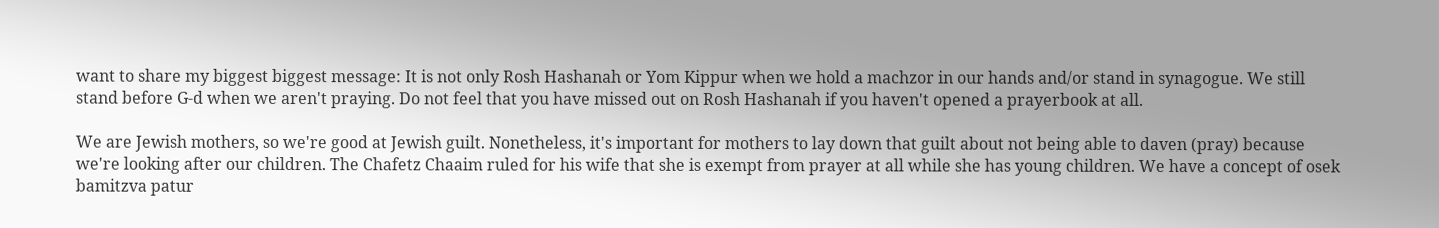want to share my biggest biggest message: It is not only Rosh Hashanah or Yom Kippur when we hold a machzor in our hands and/or stand in synagogue. We still stand before G-d when we aren't praying. Do not feel that you have missed out on Rosh Hashanah if you haven't opened a prayerbook at all.

We are Jewish mothers, so we're good at Jewish guilt. Nonetheless, it's important for mothers to lay down that guilt about not being able to daven (pray) because we're looking after our children. The Chafetz Chaaim ruled for his wife that she is exempt from prayer at all while she has young children. We have a concept of osek bamitzva patur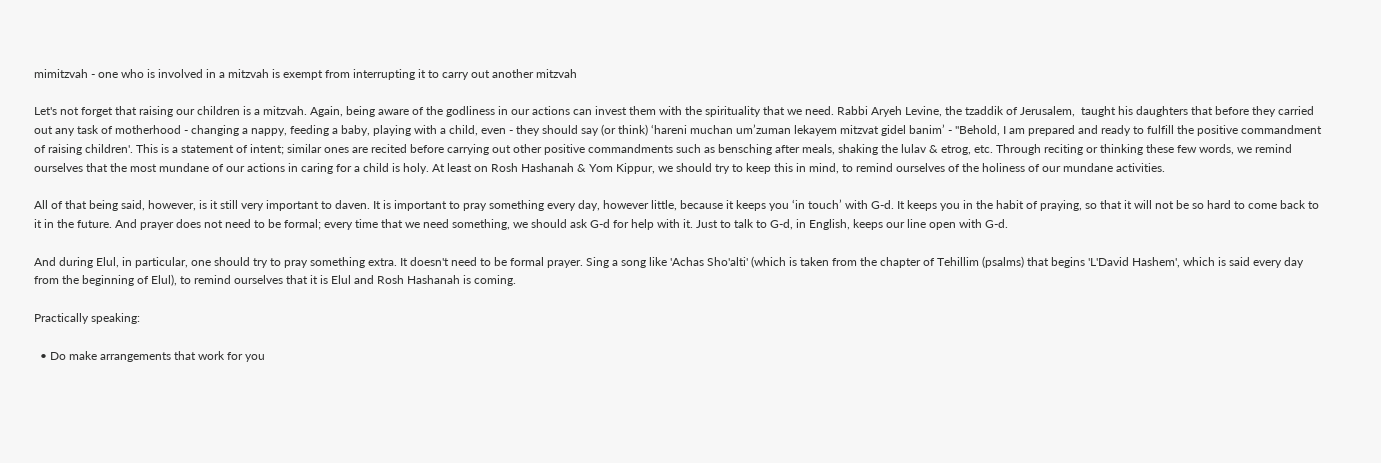mimitzvah - one who is involved in a mitzvah is exempt from interrupting it to carry out another mitzvah

Let's not forget that raising our children is a mitzvah. Again, being aware of the godliness in our actions can invest them with the spirituality that we need. Rabbi Aryeh Levine, the tzaddik of Jerusalem,  taught his daughters that before they carried out any task of motherhood - changing a nappy, feeding a baby, playing with a child, even - they should say (or think) ‘hareni muchan um’zuman lekayem mitzvat gidel banim’ - "Behold, I am prepared and ready to fulfill the positive commandment of raising children'. This is a statement of intent; similar ones are recited before carrying out other positive commandments such as bensching after meals, shaking the lulav & etrog, etc. Through reciting or thinking these few words, we remind ourselves that the most mundane of our actions in caring for a child is holy. At least on Rosh Hashanah & Yom Kippur, we should try to keep this in mind, to remind ourselves of the holiness of our mundane activities.

All of that being said, however, is it still very important to daven. It is important to pray something every day, however little, because it keeps you ‘in touch’ with G-d. It keeps you in the habit of praying, so that it will not be so hard to come back to it in the future. And prayer does not need to be formal; every time that we need something, we should ask G-d for help with it. Just to talk to G-d, in English, keeps our line open with G-d.

And during Elul, in particular, one should try to pray something extra. It doesn't need to be formal prayer. Sing a song like 'Achas Sho'alti' (which is taken from the chapter of Tehillim (psalms) that begins 'L'David Hashem', which is said every day from the beginning of Elul), to remind ourselves that it is Elul and Rosh Hashanah is coming.

Practically speaking:

  • Do make arrangements that work for you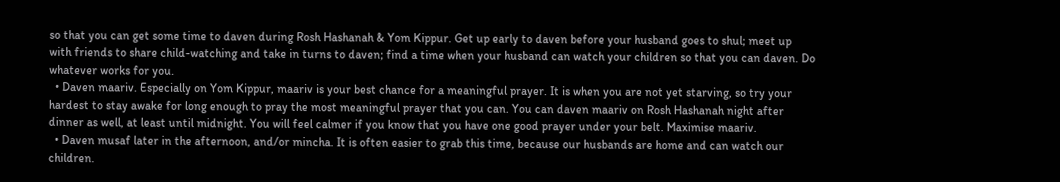so that you can get some time to daven during Rosh Hashanah & Yom Kippur. Get up early to daven before your husband goes to shul; meet up with friends to share child-watching and take in turns to daven; find a time when your husband can watch your children so that you can daven. Do whatever works for you.
  • Daven maariv. Especially on Yom Kippur, maariv is your best chance for a meaningful prayer. It is when you are not yet starving, so try your hardest to stay awake for long enough to pray the most meaningful prayer that you can. You can daven maariv on Rosh Hashanah night after dinner as well, at least until midnight. You will feel calmer if you know that you have one good prayer under your belt. Maximise maariv.
  • Daven musaf later in the afternoon, and/or mincha. It is often easier to grab this time, because our husbands are home and can watch our children.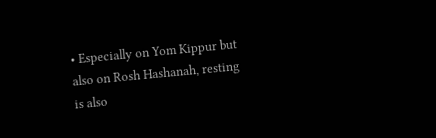• Especially on Yom Kippur but also on Rosh Hashanah, resting is also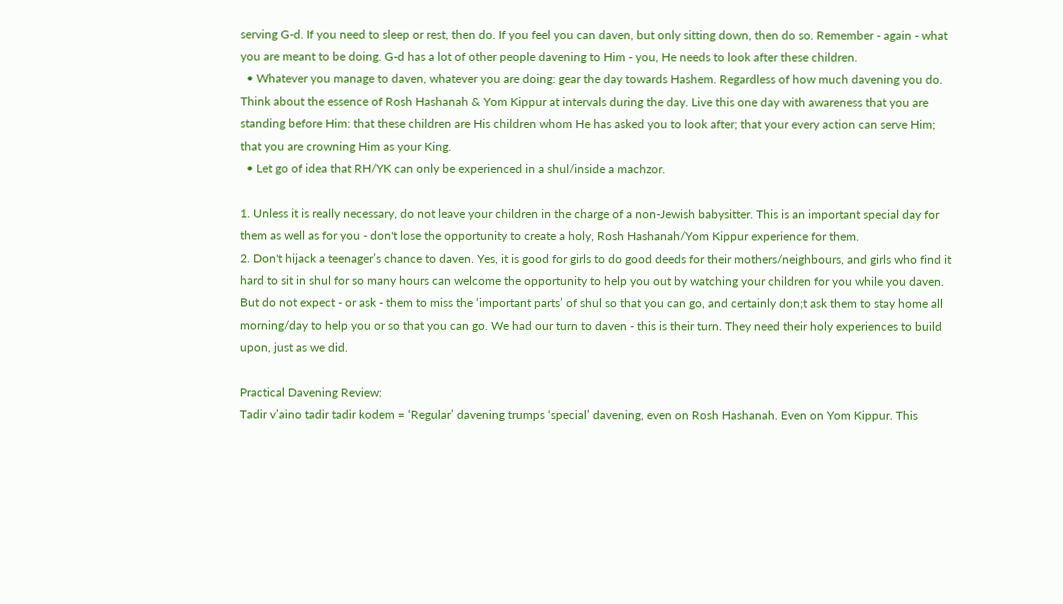serving G-d. If you need to sleep or rest, then do. If you feel you can daven, but only sitting down, then do so. Remember - again - what you are meant to be doing. G-d has a lot of other people davening to Him - you, He needs to look after these children.
  • Whatever you manage to daven, whatever you are doing: gear the day towards Hashem. Regardless of how much davening you do. Think about the essence of Rosh Hashanah & Yom Kippur at intervals during the day. Live this one day with awareness that you are standing before Him: that these children are His children whom He has asked you to look after; that your every action can serve Him; that you are crowning Him as your King.
  • Let go of idea that RH/YK can only be experienced in a shul/inside a machzor.

1. Unless it is really necessary, do not leave your children in the charge of a non-Jewish babysitter. This is an important special day for them as well as for you - don't lose the opportunity to create a holy, Rosh Hashanah/Yom Kippur experience for them.
2. Don't hijack a teenager’s chance to daven. Yes, it is good for girls to do good deeds for their mothers/neighbours, and girls who find it hard to sit in shul for so many hours can welcome the opportunity to help you out by watching your children for you while you daven. But do not expect - or ask - them to miss the ‘important parts’ of shul so that you can go, and certainly don;t ask them to stay home all morning/day to help you or so that you can go. We had our turn to daven - this is their turn. They need their holy experiences to build upon, just as we did.

Practical Davening Review:
Tadir v’aino tadir tadir kodem = ‘Regular’ davening trumps ‘special’ davening, even on Rosh Hashanah. Even on Yom Kippur. This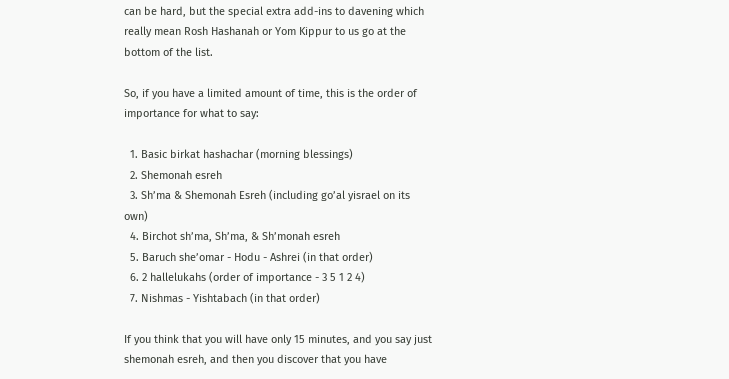can be hard, but the special extra add-ins to davening which really mean Rosh Hashanah or Yom Kippur to us go at the bottom of the list.

So, if you have a limited amount of time, this is the order of importance for what to say:

  1. Basic birkat hashachar (morning blessings)
  2. Shemonah esreh
  3. Sh’ma & Shemonah Esreh (including go’al yisrael on its own)
  4. Birchot sh’ma, Sh’ma, & Sh’monah esreh
  5. Baruch she’omar - Hodu - Ashrei (in that order)
  6. 2 hallelukahs (order of importance - 3 5 1 2 4)
  7. Nishmas - Yishtabach (in that order)

If you think that you will have only 15 minutes, and you say just shemonah esreh, and then you discover that you have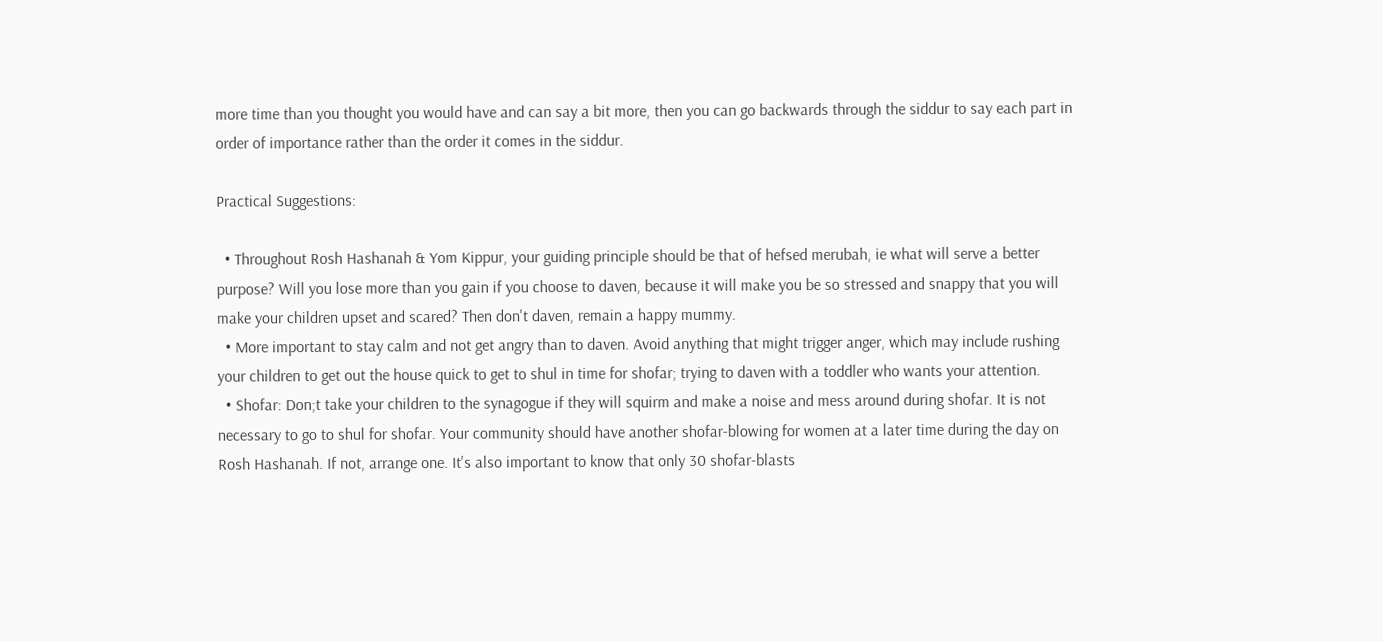more time than you thought you would have and can say a bit more, then you can go backwards through the siddur to say each part in order of importance rather than the order it comes in the siddur.

Practical Suggestions:

  • Throughout Rosh Hashanah & Yom Kippur, your guiding principle should be that of hefsed merubah, ie what will serve a better purpose? Will you lose more than you gain if you choose to daven, because it will make you be so stressed and snappy that you will make your children upset and scared? Then don't daven, remain a happy mummy.
  • More important to stay calm and not get angry than to daven. Avoid anything that might trigger anger, which may include rushing your children to get out the house quick to get to shul in time for shofar; trying to daven with a toddler who wants your attention.
  • Shofar: Don;t take your children to the synagogue if they will squirm and make a noise and mess around during shofar. It is not necessary to go to shul for shofar. Your community should have another shofar-blowing for women at a later time during the day on Rosh Hashanah. If not, arrange one. It's also important to know that only 30 shofar-blasts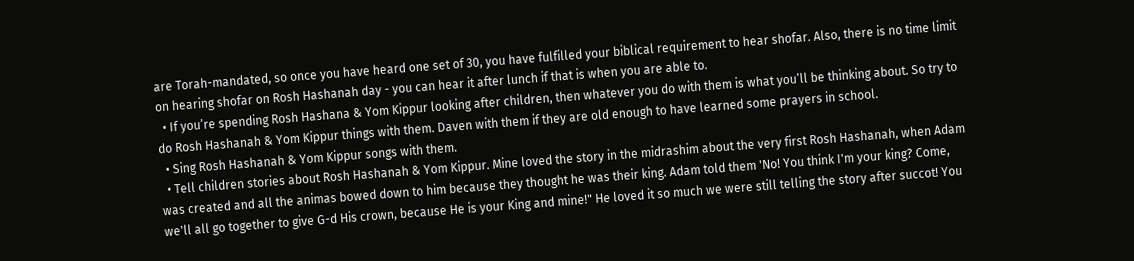are Torah-mandated, so once you have heard one set of 30, you have fulfilled your biblical requirement to hear shofar. Also, there is no time limit on hearing shofar on Rosh Hashanah day - you can hear it after lunch if that is when you are able to.
  • If you’re spending Rosh Hashana & Yom Kippur looking after children, then whatever you do with them is what you’ll be thinking about. So try to do Rosh Hashanah & Yom Kippur things with them. Daven with them if they are old enough to have learned some prayers in school.
  • Sing Rosh Hashanah & Yom Kippur songs with them.
  • Tell children stories about Rosh Hashanah & Yom Kippur. Mine loved the story in the midrashim about the very first Rosh Hashanah, when Adam was created and all the animas bowed down to him because they thought he was their king. Adam told them 'No! You think I'm your king? Come, we'll all go together to give G-d His crown, because He is your King and mine!" He loved it so much we were still telling the story after succot! You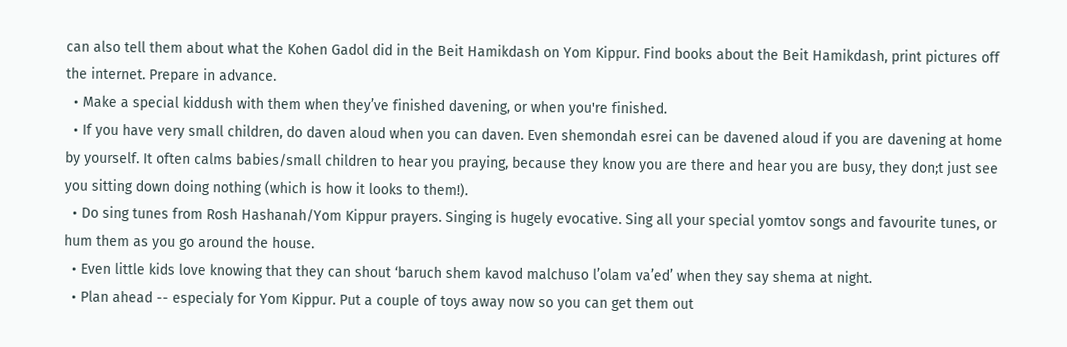can also tell them about what the Kohen Gadol did in the Beit Hamikdash on Yom Kippur. Find books about the Beit Hamikdash, print pictures off the internet. Prepare in advance.
  • Make a special kiddush with them when they’ve finished davening, or when you're finished.
  • If you have very small children, do daven aloud when you can daven. Even shemondah esrei can be davened aloud if you are davening at home by yourself. It often calms babies/small children to hear you praying, because they know you are there and hear you are busy, they don;t just see you sitting down doing nothing (which is how it looks to them!).
  • Do sing tunes from Rosh Hashanah/Yom Kippur prayers. Singing is hugely evocative. Sing all your special yomtov songs and favourite tunes, or hum them as you go around the house.
  • Even little kids love knowing that they can shout ‘baruch shem kavod malchuso l’olam va’ed’ when they say shema at night.
  • Plan ahead -- especialy for Yom Kippur. Put a couple of toys away now so you can get them out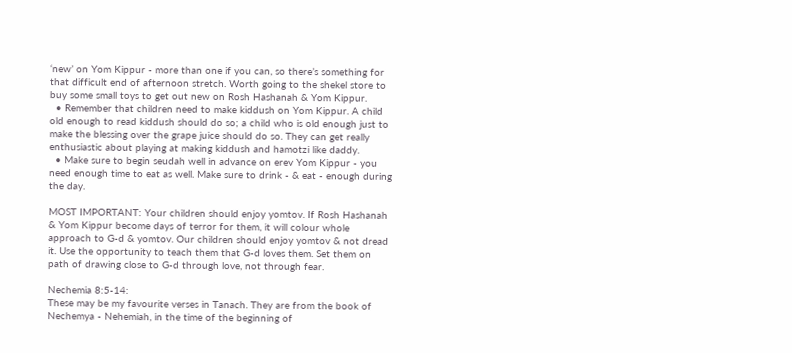‘new’ on Yom Kippur - more than one if you can, so there’s something for that difficult end of afternoon stretch. Worth going to the shekel store to buy some small toys to get out new on Rosh Hashanah & Yom Kippur.
  • Remember that children need to make kiddush on Yom Kippur. A child old enough to read kiddush should do so; a child who is old enough just to make the blessing over the grape juice should do so. They can get really enthusiastic about playing at making kiddush and hamotzi like daddy.
  • Make sure to begin seudah well in advance on erev Yom Kippur - you need enough time to eat as well. Make sure to drink - & eat - enough during the day.

MOST IMPORTANT: Your children should enjoy yomtov. If Rosh Hashanah & Yom Kippur become days of terror for them, it will colour whole approach to G-d & yomtov. Our children should enjoy yomtov & not dread it. Use the opportunity to teach them that G-d loves them. Set them on path of drawing close to G-d through love, not through fear.

Nechemia 8:5-14:
These may be my favourite verses in Tanach. They are from the book of Nechemya - Nehemiah, in the time of the beginning of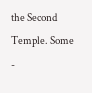the Second Temple. Some -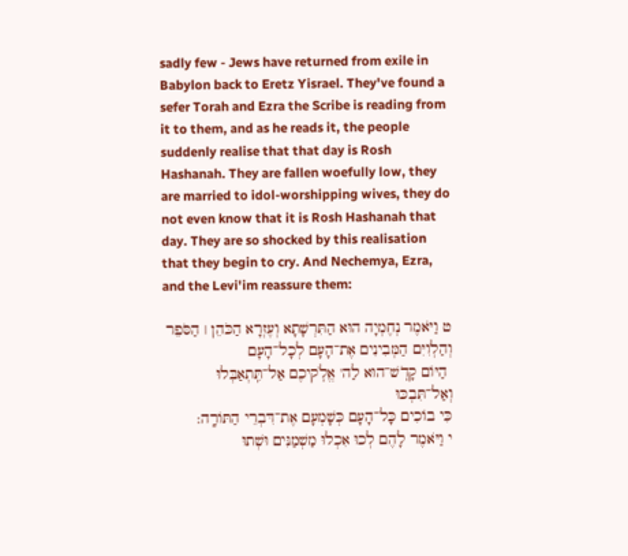sadly few - Jews have returned from exile in Babylon back to Eretz Yisrael. They've found a sefer Torah and Ezra the Scribe is reading from it to them, and as he reads it, the people suddenly realise that that day is Rosh Hashanah. They are fallen woefully low, they are married to idol-worshipping wives, they do not even know that it is Rosh Hashanah that day. They are so shocked by this realisation that they begin to cry. And Nechemya, Ezra, and the Levi'im reassure them:

ט וַיֹּאמֶר נְחֶמְיָה הוּא הַתִּרְשָׁתָא וְעֶזְרָא הַכֹּהֵן ׀ הַסֹּפֵר וְהַלְוִיִּם הַמְּבִינִים אֶת־הָעָם לְכָל־הָעָם
 הַיּוֹם קָדֹֽשׁ־הוּא לַה' אֱלֹֽקיכֶם אַל־תִּֽתְאַבְּלוּ וְאַל־תִּבְכּוּ
כִּי בוֹכִים כָּל־הָעָם כְּשָׁמְעָם אֶת־דִּבְרֵי הַתּוֹרָֽה:
י וַיֹּאמֶר לָהֶם לְכוּ אִכְלוּ מַשְׁמַנִּים וּשְׁתוּ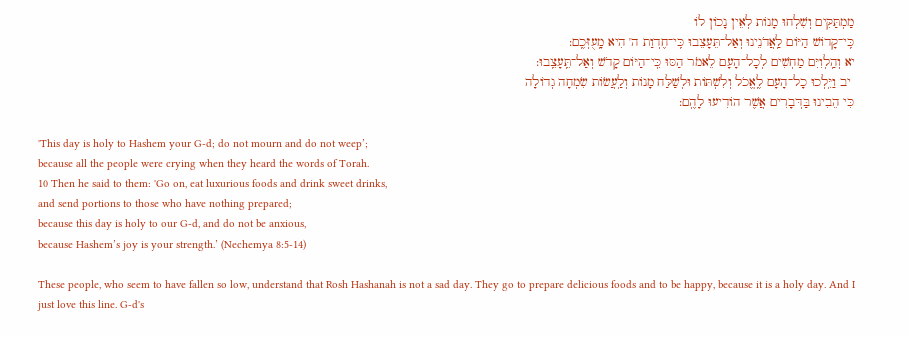מַמְתַּקִּים וְשִׁלְחוּ מָנוֹת לְאֵין נָכוֹן לוֹ
כִּֽי־קָדוֹשׁ הַיּוֹם לַֽאֲדֹנֵינוּ וְאַל־תֵּעָצֵבוּ כִּֽי־חֶדְוַת ה' הִיא מָֽעֻזְּכֶֽם:
יא וְהַֽלְוִיִּם מַחְשִׁים לְכָל־הָעָם לֵאמֹר הַסּוּ כִּֽי־הַיּוֹם קָדֹשׁ וְאַל־תֵּֽעָצֵֽבוּ:
 יב וַיֵּֽלְכוּ כָל־הָעָם לֶֽאֱכֹל וְלִשְׁתּוֹת וּלְשַׁלַּח מָנוֹת וְלַֽעֲשׂוֹת שִׂמְחָה גְדוֹלָה
כִּי הֵבִינוּ בַּדְּבָרִים אֲשֶׁר הוֹדִיעוּ לָהֶֽם:

'This day is holy to Hashem your G-d; do not mourn and do not weep’;
because all the people were crying when they heard the words of Torah.
10 Then he said to them: 'Go on, eat luxurious foods and drink sweet drinks,
and send portions to those who have nothing prepared;
because this day is holy to our G-d, and do not be anxious,
because Hashem’s joy is your strength.’ (Nechemya 8:5-14)

These people, who seem to have fallen so low, understand that Rosh Hashanah is not a sad day. They go to prepare delicious foods and to be happy, because it is a holy day. And I just love this line. G-d's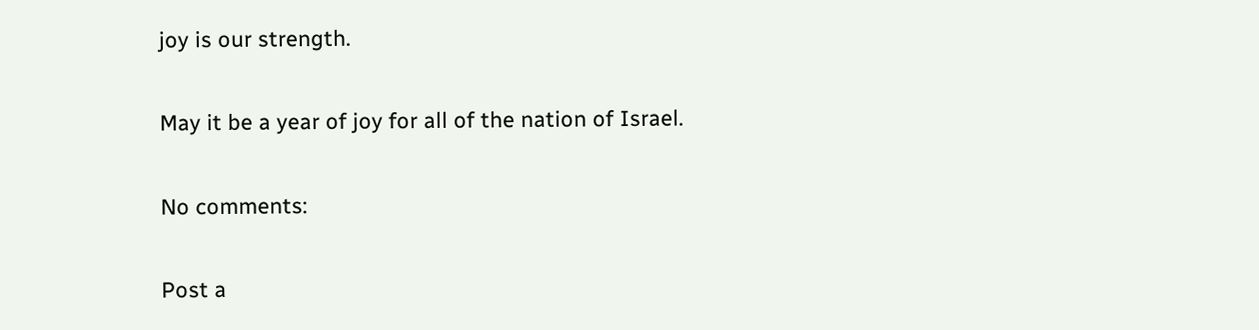joy is our strength.

May it be a year of joy for all of the nation of Israel.

No comments:

Post a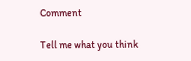Comment

Tell me what you think